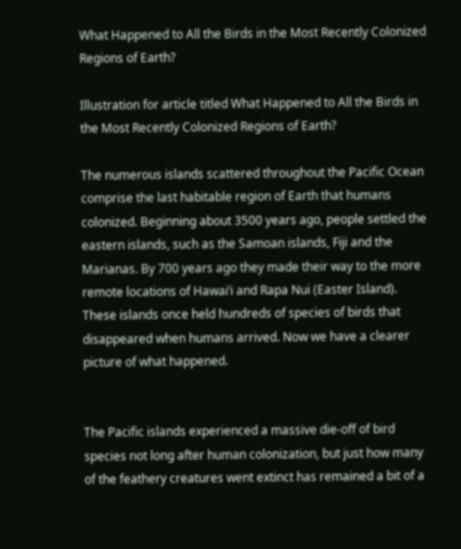What Happened to All the Birds in the Most Recently Colonized Regions of Earth?

Illustration for article titled What Happened to All the Birds in the Most Recently Colonized Regions of Earth?

The numerous islands scattered throughout the Pacific Ocean comprise the last habitable region of Earth that humans colonized. Beginning about 3500 years ago, people settled the eastern islands, such as the Samoan islands, Fiji and the Marianas. By 700 years ago they made their way to the more remote locations of Hawai‛i and Rapa Nui (Easter Island). These islands once held hundreds of species of birds that disappeared when humans arrived. Now we have a clearer picture of what happened.


The Pacific islands experienced a massive die-off of bird species not long after human colonization, but just how many of the feathery creatures went extinct has remained a bit of a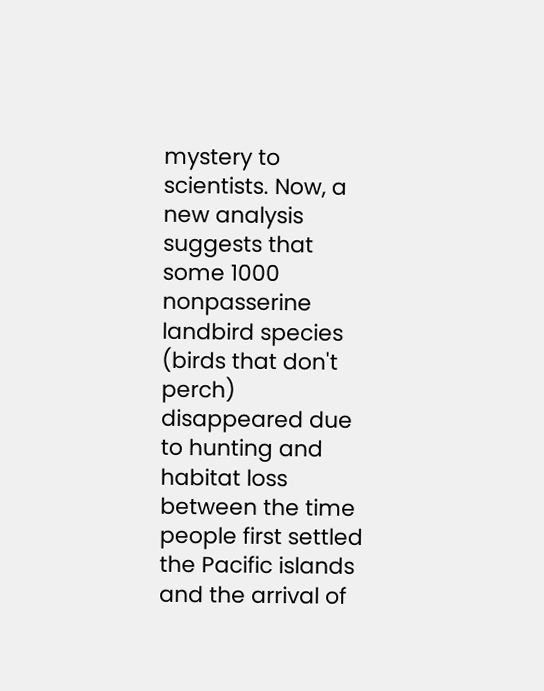mystery to scientists. Now, a new analysis suggests that some 1000 nonpasserine landbird species (birds that don't perch) disappeared due to hunting and habitat loss between the time people first settled the Pacific islands and the arrival of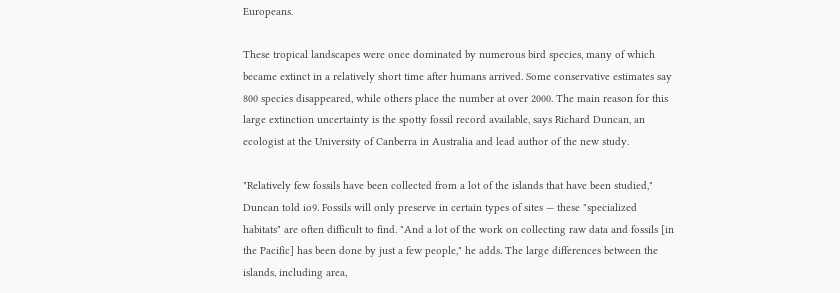Europeans.

These tropical landscapes were once dominated by numerous bird species, many of which became extinct in a relatively short time after humans arrived. Some conservative estimates say 800 species disappeared, while others place the number at over 2000. The main reason for this large extinction uncertainty is the spotty fossil record available, says Richard Duncan, an ecologist at the University of Canberra in Australia and lead author of the new study.

"Relatively few fossils have been collected from a lot of the islands that have been studied," Duncan told io9. Fossils will only preserve in certain types of sites — these "specialized habitats" are often difficult to find. "And a lot of the work on collecting raw data and fossils [in the Pacific] has been done by just a few people," he adds. The large differences between the islands, including area,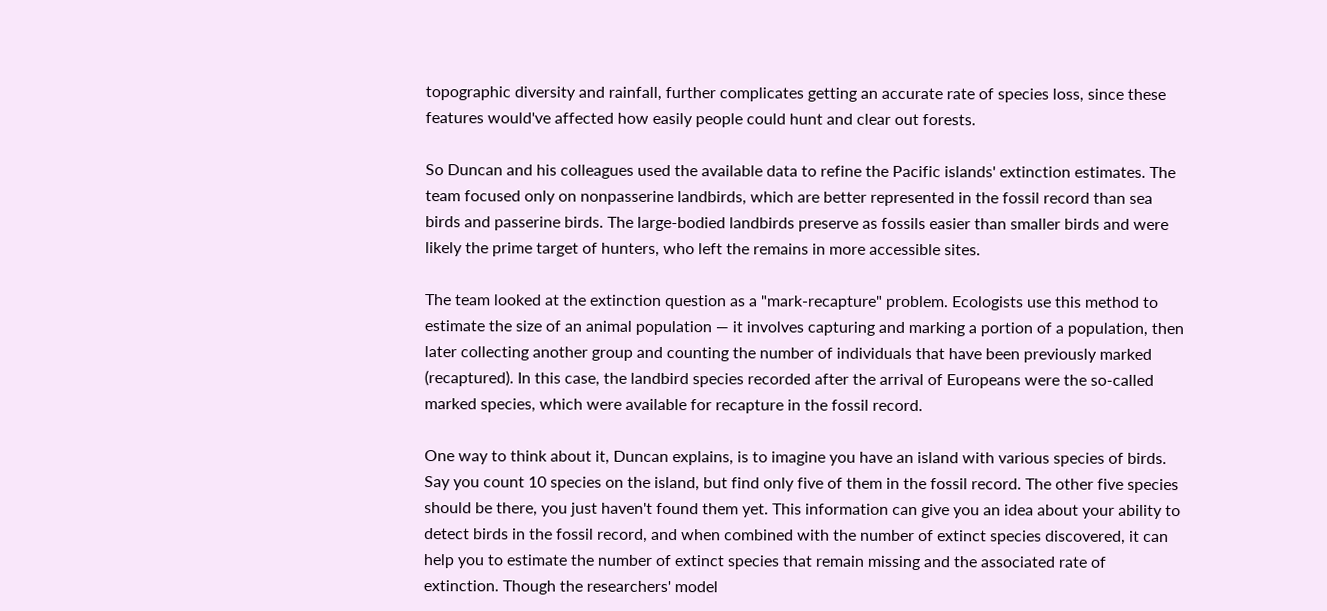topographic diversity and rainfall, further complicates getting an accurate rate of species loss, since these features would've affected how easily people could hunt and clear out forests.

So Duncan and his colleagues used the available data to refine the Pacific islands' extinction estimates. The team focused only on nonpasserine landbirds, which are better represented in the fossil record than sea birds and passerine birds. The large-bodied landbirds preserve as fossils easier than smaller birds and were likely the prime target of hunters, who left the remains in more accessible sites.

The team looked at the extinction question as a "mark-recapture" problem. Ecologists use this method to estimate the size of an animal population — it involves capturing and marking a portion of a population, then later collecting another group and counting the number of individuals that have been previously marked (recaptured). In this case, the landbird species recorded after the arrival of Europeans were the so-called marked species, which were available for recapture in the fossil record.

One way to think about it, Duncan explains, is to imagine you have an island with various species of birds. Say you count 10 species on the island, but find only five of them in the fossil record. The other five species should be there, you just haven't found them yet. This information can give you an idea about your ability to detect birds in the fossil record, and when combined with the number of extinct species discovered, it can help you to estimate the number of extinct species that remain missing and the associated rate of extinction. Though the researchers' model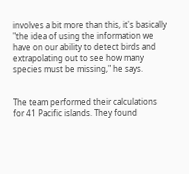involves a bit more than this, it's basically "the idea of using the information we have on our ability to detect birds and extrapolating out to see how many species must be missing," he says.


The team performed their calculations for 41 Pacific islands. They found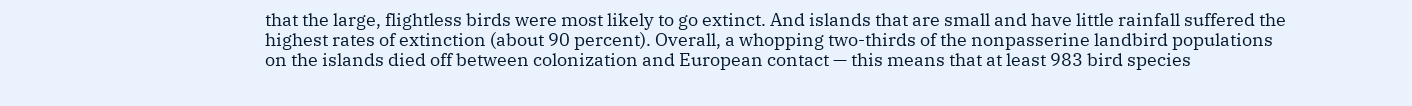that the large, flightless birds were most likely to go extinct. And islands that are small and have little rainfall suffered the highest rates of extinction (about 90 percent). Overall, a whopping two-thirds of the nonpasserine landbird populations on the islands died off between colonization and European contact — this means that at least 983 bird species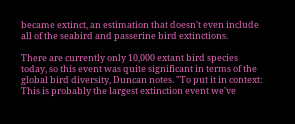became extinct, an estimation that doesn't even include all of the seabird and passerine bird extinctions.

There are currently only 10,000 extant bird species today, so this event was quite significant in terms of the global bird diversity, Duncan notes. "To put it in context: This is probably the largest extinction event we've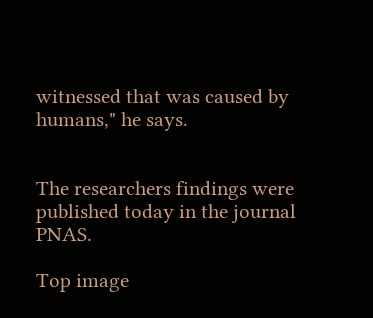witnessed that was caused by humans," he says.


The researchers findings were published today in the journal PNAS.

Top image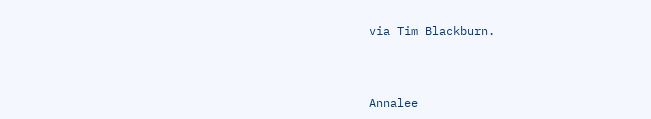via Tim Blackburn.



Annalee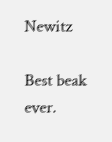Newitz

Best beak ever.